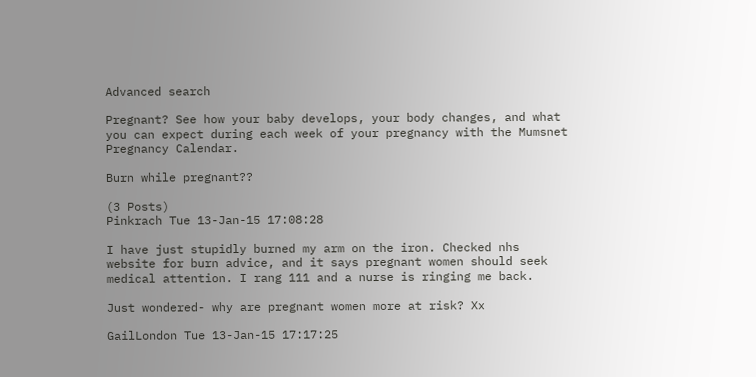Advanced search

Pregnant? See how your baby develops, your body changes, and what you can expect during each week of your pregnancy with the Mumsnet Pregnancy Calendar.

Burn while pregnant??

(3 Posts)
Pinkrach Tue 13-Jan-15 17:08:28

I have just stupidly burned my arm on the iron. Checked nhs website for burn advice, and it says pregnant women should seek medical attention. I rang 111 and a nurse is ringing me back.

Just wondered- why are pregnant women more at risk? Xx

GailLondon Tue 13-Jan-15 17:17:25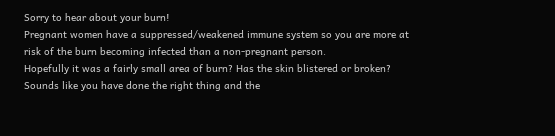Sorry to hear about your burn!
Pregnant women have a suppressed/weakened immune system so you are more at risk of the burn becoming infected than a non-pregnant person.
Hopefully it was a fairly small area of burn? Has the skin blistered or broken? Sounds like you have done the right thing and the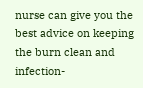nurse can give you the best advice on keeping the burn clean and infection-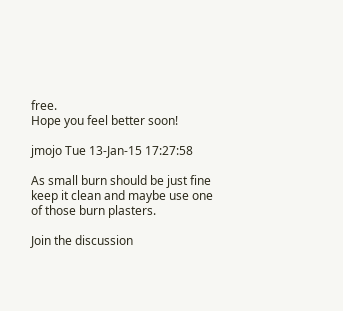free.
Hope you feel better soon!

jmojo Tue 13-Jan-15 17:27:58

As small burn should be just fine keep it clean and maybe use one of those burn plasters.

Join the discussion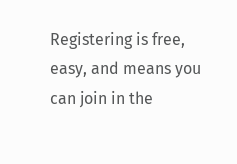Registering is free, easy, and means you can join in the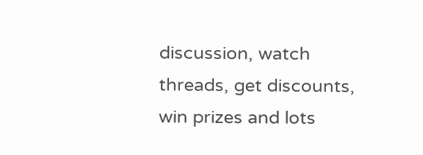discussion, watch threads, get discounts, win prizes and lots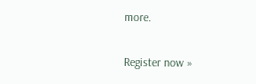more.

Register now »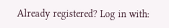Already registered? Log in with: